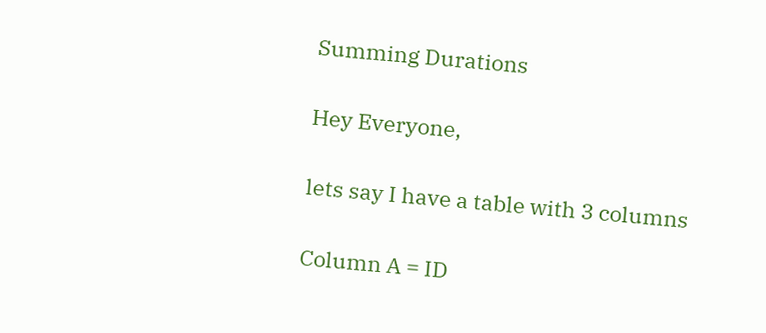Summing Durations

Hey Everyone,

lets say I have a table with 3 columns

Column A = ID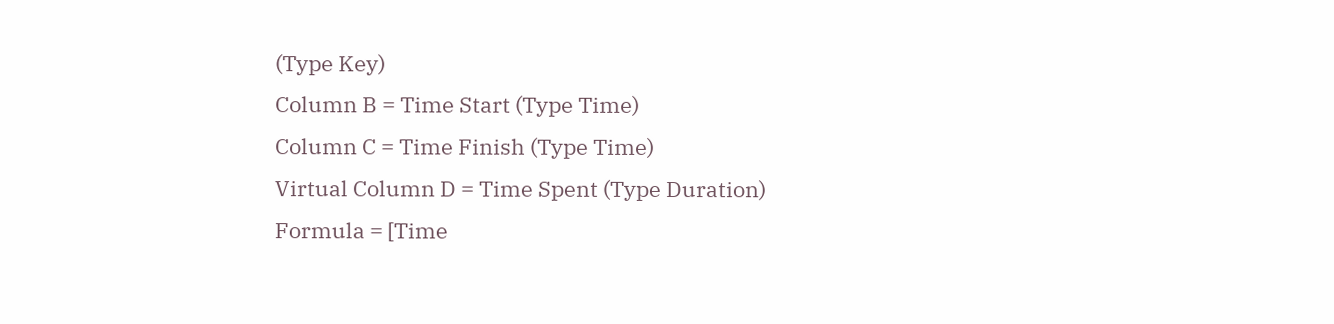(Type Key)
Column B = Time Start (Type Time)
Column C = Time Finish (Type Time)
Virtual Column D = Time Spent (Type Duration) Formula = [Time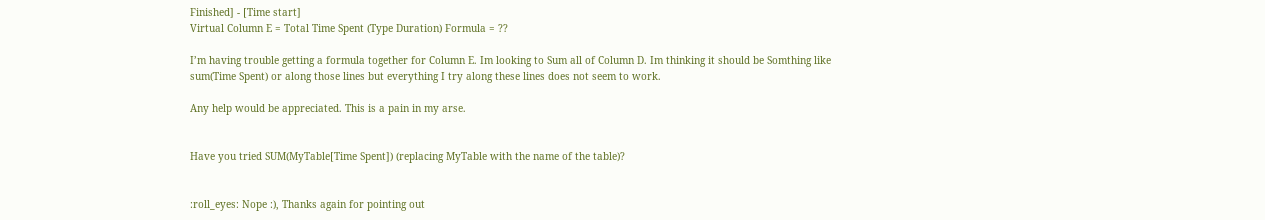Finished] - [Time start]
Virtual Column E = Total Time Spent (Type Duration) Formula = ??

I’m having trouble getting a formula together for Column E. Im looking to Sum all of Column D. Im thinking it should be Somthing like sum(Time Spent) or along those lines but everything I try along these lines does not seem to work.

Any help would be appreciated. This is a pain in my arse.


Have you tried SUM(MyTable[Time Spent]) (replacing MyTable with the name of the table)?


:roll_eyes: Nope :), Thanks again for pointing out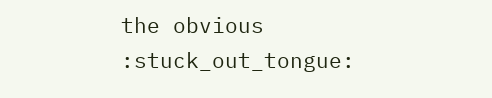the obvious :stuck_out_tongue: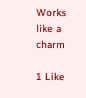Works like a charm

1 Like